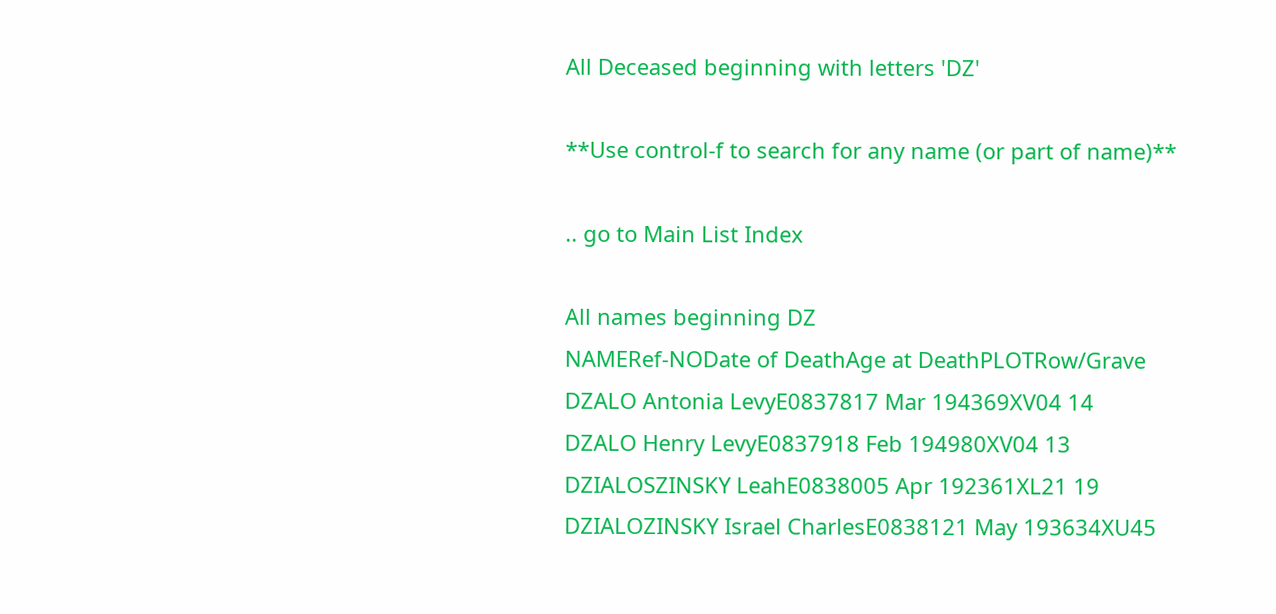All Deceased beginning with letters 'DZ'

**Use control-f to search for any name (or part of name)**

.. go to Main List Index

All names beginning DZ
NAMERef-NODate of DeathAge at DeathPLOTRow/Grave
DZALO Antonia LevyE0837817 Mar 194369XV04 14
DZALO Henry LevyE0837918 Feb 194980XV04 13
DZIALOSZINSKY LeahE0838005 Apr 192361XL21 19
DZIALOZINSKY Israel CharlesE0838121 May 193634XU45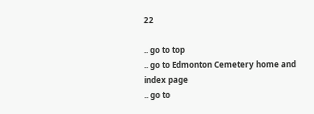22

.. go to top
.. go to Edmonton Cemetery home and index page
.. go to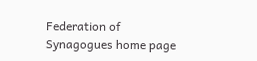Federation of Synagogues home page